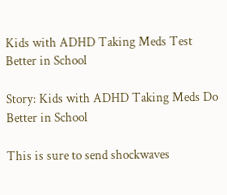Kids with ADHD Taking Meds Test Better in School

Story: Kids with ADHD Taking Meds Do Better in School

This is sure to send shockwaves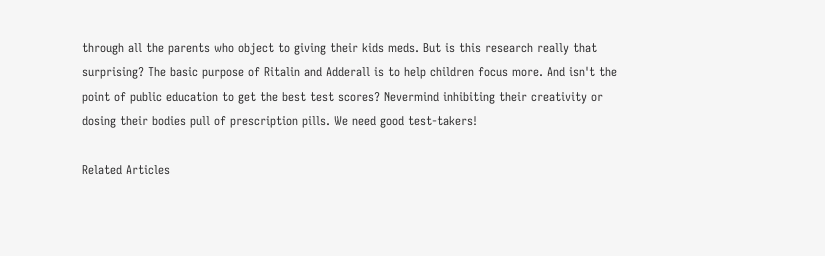through all the parents who object to giving their kids meds. But is this research really that surprising? The basic purpose of Ritalin and Adderall is to help children focus more. And isn't the point of public education to get the best test scores? Nevermind inhibiting their creativity or dosing their bodies pull of prescription pills. We need good test-takers!

Related Articles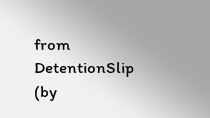from DetentionSlip (by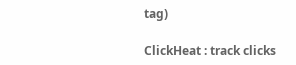tag)

ClickHeat : track clicks